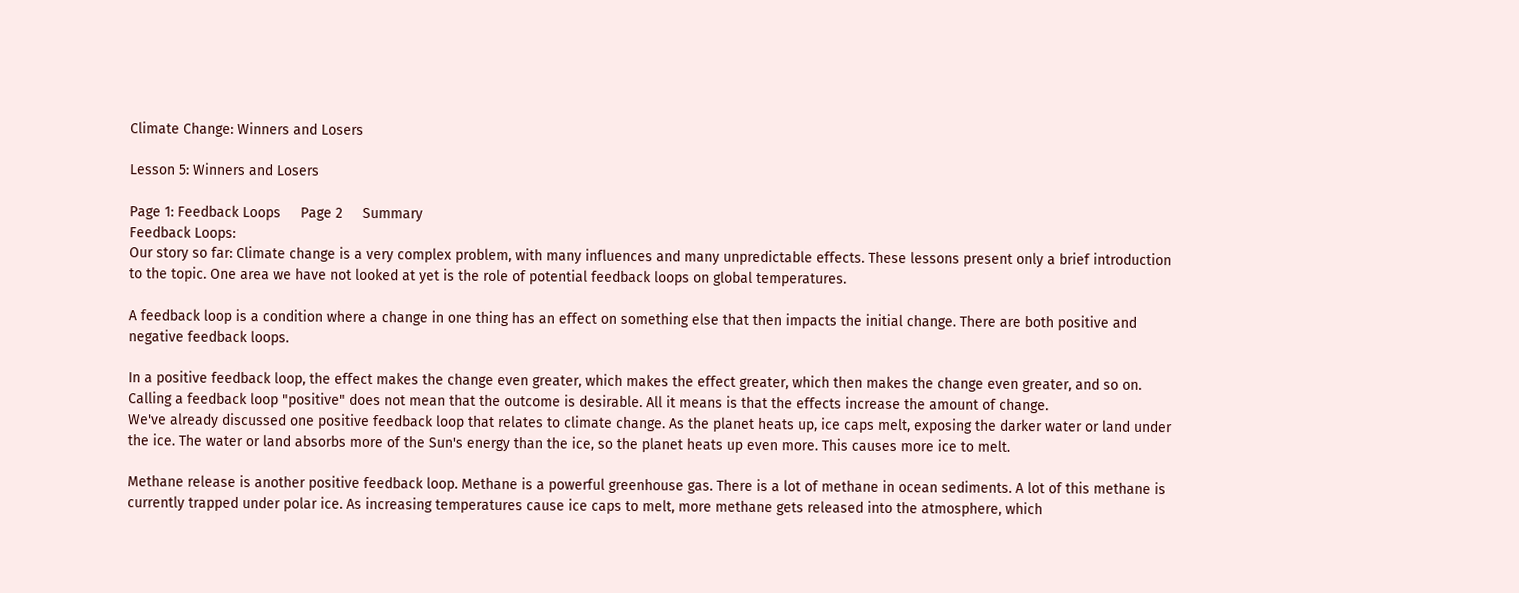Climate Change: Winners and Losers

Lesson 5: Winners and Losers

Page 1: Feedback Loops     Page 2     Summary
Feedback Loops:
Our story so far: Climate change is a very complex problem, with many influences and many unpredictable effects. These lessons present only a brief introduction to the topic. One area we have not looked at yet is the role of potential feedback loops on global temperatures.

A feedback loop is a condition where a change in one thing has an effect on something else that then impacts the initial change. There are both positive and negative feedback loops.

In a positive feedback loop, the effect makes the change even greater, which makes the effect greater, which then makes the change even greater, and so on. Calling a feedback loop "positive" does not mean that the outcome is desirable. All it means is that the effects increase the amount of change.
We've already discussed one positive feedback loop that relates to climate change. As the planet heats up, ice caps melt, exposing the darker water or land under the ice. The water or land absorbs more of the Sun's energy than the ice, so the planet heats up even more. This causes more ice to melt.

Methane release is another positive feedback loop. Methane is a powerful greenhouse gas. There is a lot of methane in ocean sediments. A lot of this methane is currently trapped under polar ice. As increasing temperatures cause ice caps to melt, more methane gets released into the atmosphere, which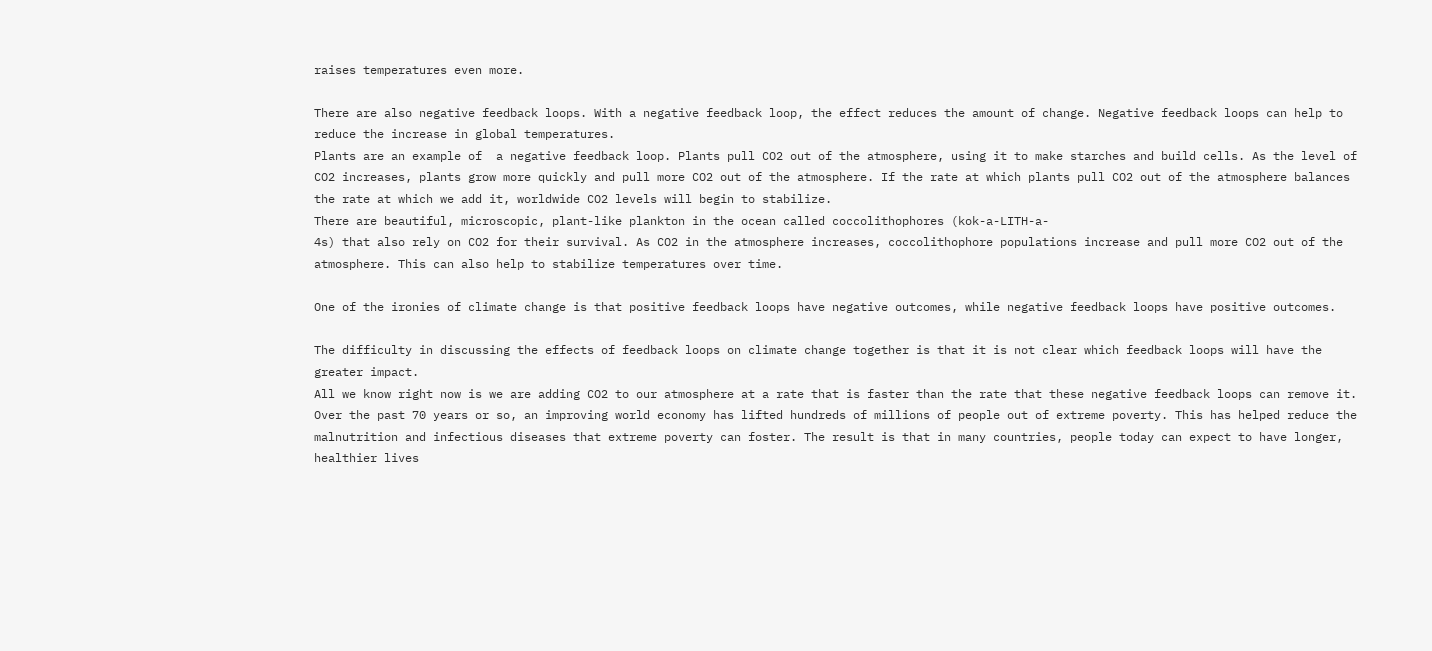raises temperatures even more.

There are also negative feedback loops. With a negative feedback loop, the effect reduces the amount of change. Negative feedback loops can help to reduce the increase in global temperatures.
Plants are an example of  a negative feedback loop. Plants pull CO2 out of the atmosphere, using it to make starches and build cells. As the level of CO2 increases, plants grow more quickly and pull more CO2 out of the atmosphere. If the rate at which plants pull CO2 out of the atmosphere balances the rate at which we add it, worldwide CO2 levels will begin to stabilize.
There are beautiful, microscopic, plant-like plankton in the ocean called coccolithophores (kok-a-LITH-a-
4s) that also rely on CO2 for their survival. As CO2 in the atmosphere increases, coccolithophore populations increase and pull more CO2 out of the atmosphere. This can also help to stabilize temperatures over time.

One of the ironies of climate change is that positive feedback loops have negative outcomes, while negative feedback loops have positive outcomes.

The difficulty in discussing the effects of feedback loops on climate change together is that it is not clear which feedback loops will have the greater impact.
All we know right now is we are adding CO2 to our atmosphere at a rate that is faster than the rate that these negative feedback loops can remove it.
Over the past 70 years or so, an improving world economy has lifted hundreds of millions of people out of extreme poverty. This has helped reduce the malnutrition and infectious diseases that extreme poverty can foster. The result is that in many countries, people today can expect to have longer, healthier lives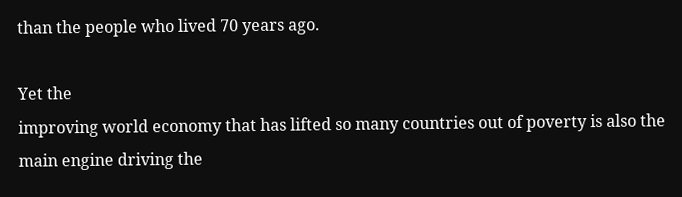than the people who lived 70 years ago.

Yet the
improving world economy that has lifted so many countries out of poverty is also the main engine driving the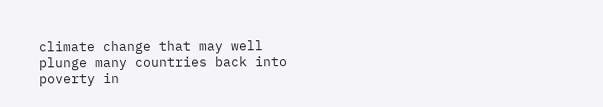climate change that may well plunge many countries back into poverty in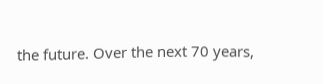the future. Over the next 70 years,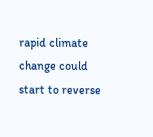rapid climate change could start to reverse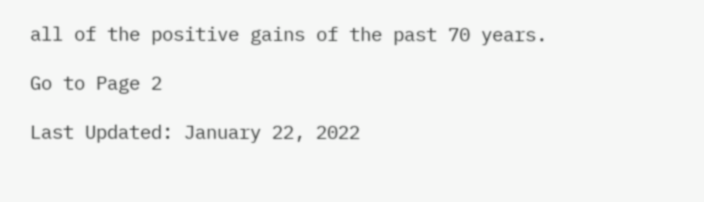all of the positive gains of the past 70 years.

Go to Page 2

Last Updated: January 22, 2022